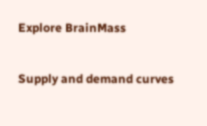Explore BrainMass

Supply and demand curves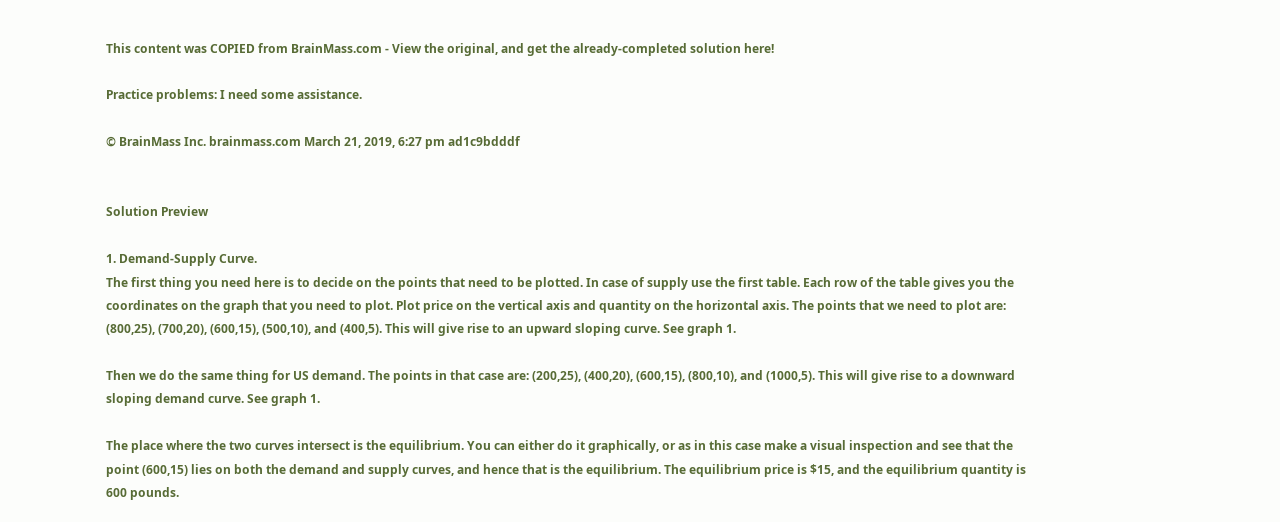This content was COPIED from BrainMass.com - View the original, and get the already-completed solution here!

Practice problems: I need some assistance.

© BrainMass Inc. brainmass.com March 21, 2019, 6:27 pm ad1c9bdddf


Solution Preview

1. Demand-Supply Curve.
The first thing you need here is to decide on the points that need to be plotted. In case of supply use the first table. Each row of the table gives you the coordinates on the graph that you need to plot. Plot price on the vertical axis and quantity on the horizontal axis. The points that we need to plot are: (800,25), (700,20), (600,15), (500,10), and (400,5). This will give rise to an upward sloping curve. See graph 1.

Then we do the same thing for US demand. The points in that case are: (200,25), (400,20), (600,15), (800,10), and (1000,5). This will give rise to a downward sloping demand curve. See graph 1.

The place where the two curves intersect is the equilibrium. You can either do it graphically, or as in this case make a visual inspection and see that the point (600,15) lies on both the demand and supply curves, and hence that is the equilibrium. The equilibrium price is $15, and the equilibrium quantity is 600 pounds.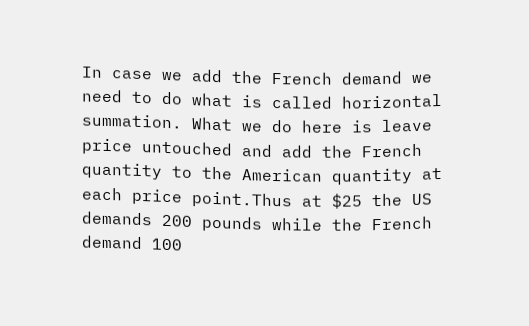In case we add the French demand we need to do what is called horizontal summation. What we do here is leave price untouched and add the French quantity to the American quantity at each price point.Thus at $25 the US demands 200 pounds while the French demand 100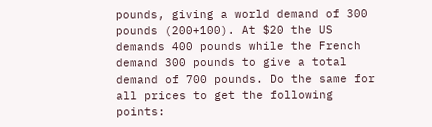pounds, giving a world demand of 300 pounds (200+100). At $20 the US demands 400 pounds while the French demand 300 pounds to give a total demand of 700 pounds. Do the same for all prices to get the following points: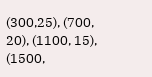(300,25), (700, 20), (1100, 15), (1500,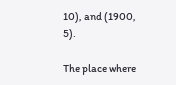10), and (1900, 5).

The place where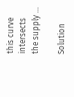this curve intersects the supply ...

Solution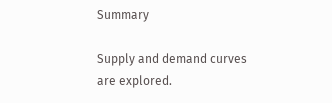Summary

Supply and demand curves are explored.